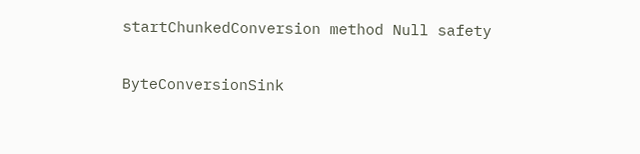startChunkedConversion method Null safety

ByteConversionSink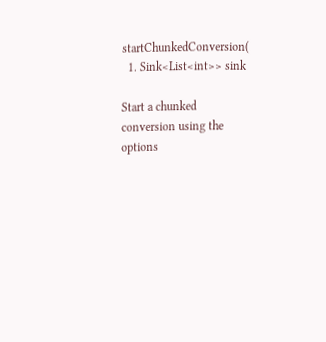startChunkedConversion(
  1. Sink<List<int>> sink

Start a chunked conversion using the options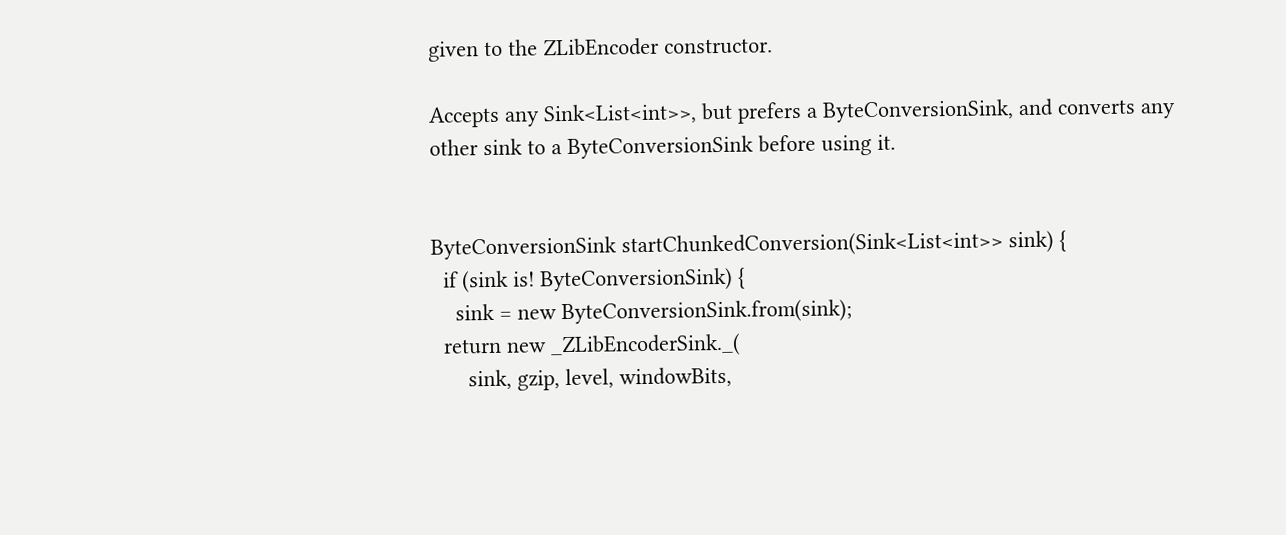given to the ZLibEncoder constructor.

Accepts any Sink<List<int>>, but prefers a ByteConversionSink, and converts any other sink to a ByteConversionSink before using it.


ByteConversionSink startChunkedConversion(Sink<List<int>> sink) {
  if (sink is! ByteConversionSink) {
    sink = new ByteConversionSink.from(sink);
  return new _ZLibEncoderSink._(
      sink, gzip, level, windowBits,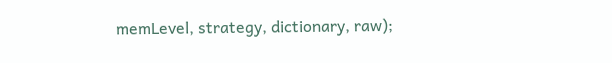memLevel, strategy, dictionary, raw);